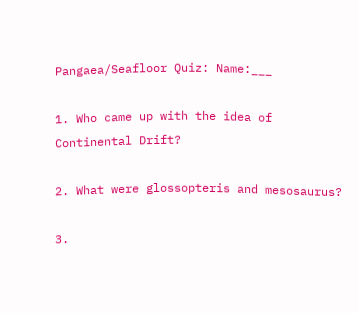Pangaea/Seafloor Quiz: Name:___

1. Who came up with the idea of Continental Drift?

2. What were glossopteris and mesosaurus?

3.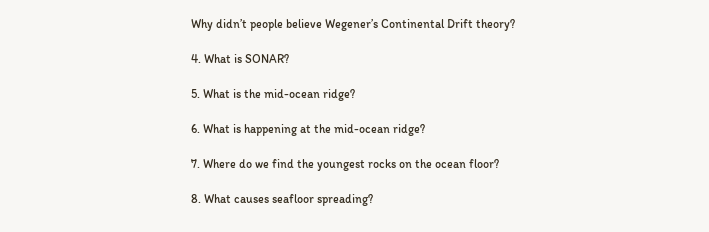Why didn’t people believe Wegener’s Continental Drift theory?

4. What is SONAR?

5. What is the mid-ocean ridge?

6. What is happening at the mid-ocean ridge?

7. Where do we find the youngest rocks on the ocean floor?

8. What causes seafloor spreading?